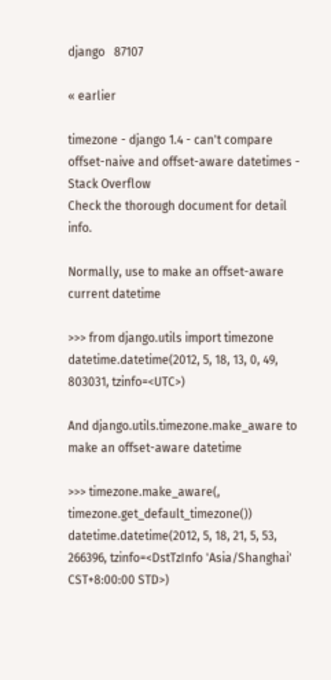django   87107

« earlier

timezone - django 1.4 - can't compare offset-naive and offset-aware datetimes - Stack Overflow
Check the thorough document for detail info.

Normally, use to make an offset-aware current datetime

>>> from django.utils import timezone
datetime.datetime(2012, 5, 18, 13, 0, 49, 803031, tzinfo=<UTC>)

And django.utils.timezone.make_aware to make an offset-aware datetime

>>> timezone.make_aware(, timezone.get_default_timezone())
datetime.datetime(2012, 5, 18, 21, 5, 53, 266396, tzinfo=<DstTzInfo 'Asia/Shanghai' CST+8:00:00 STD>)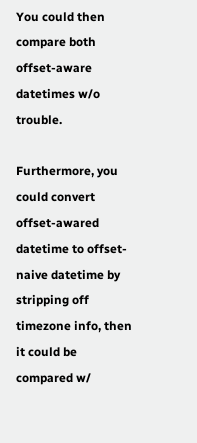You could then compare both offset-aware datetimes w/o trouble.

Furthermore, you could convert offset-awared datetime to offset-naive datetime by stripping off timezone info, then it could be compared w/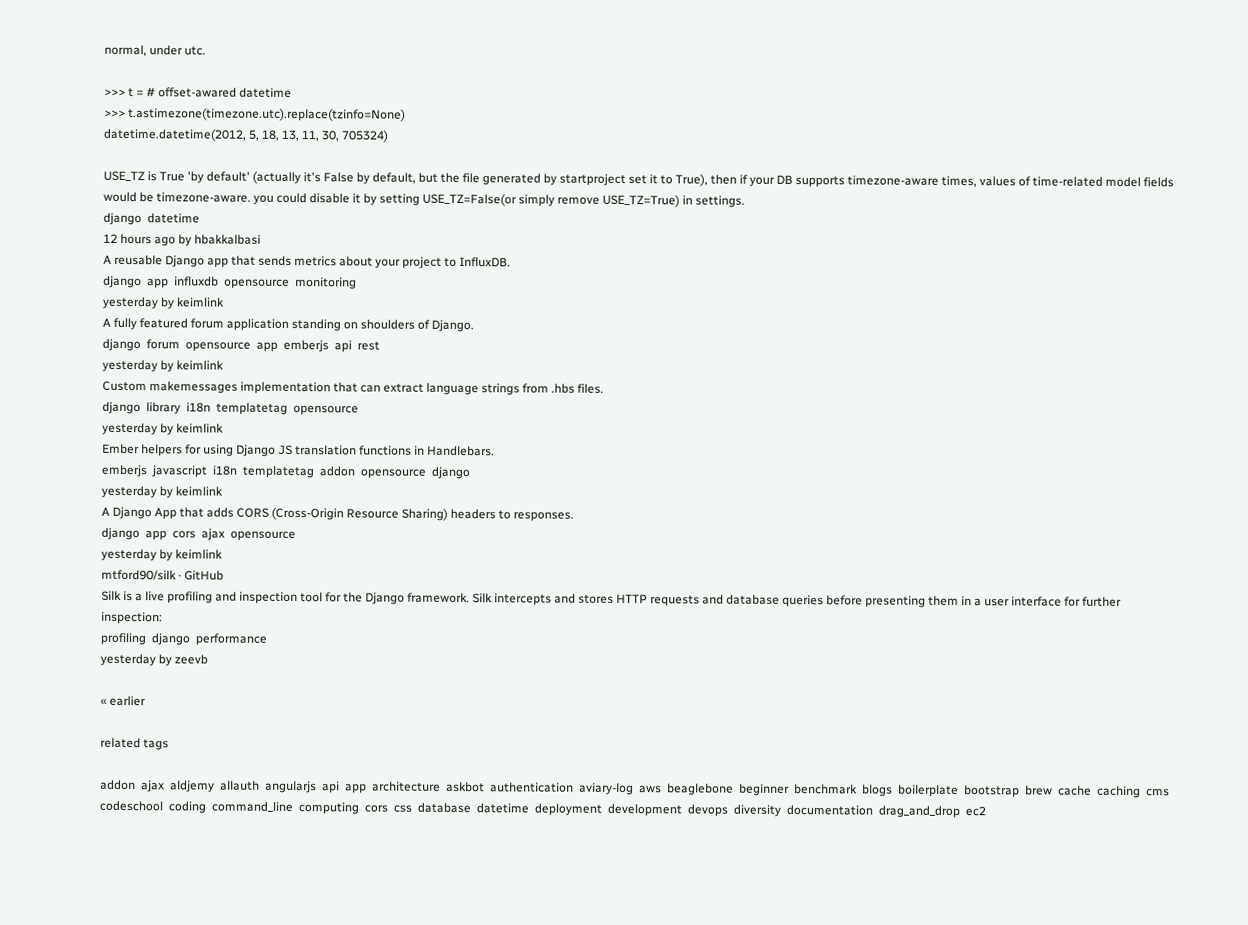normal, under utc.

>>> t = # offset-awared datetime
>>> t.astimezone(timezone.utc).replace(tzinfo=None)
datetime.datetime(2012, 5, 18, 13, 11, 30, 705324)

USE_TZ is True 'by default' (actually it's False by default, but the file generated by startproject set it to True), then if your DB supports timezone-aware times, values of time-related model fields would be timezone-aware. you could disable it by setting USE_TZ=False(or simply remove USE_TZ=True) in settings.
django  datetime
12 hours ago by hbakkalbasi
A reusable Django app that sends metrics about your project to InfluxDB.
django  app  influxdb  opensource  monitoring
yesterday by keimlink
A fully featured forum application standing on shoulders of Django.
django  forum  opensource  app  emberjs  api  rest
yesterday by keimlink
Custom makemessages implementation that can extract language strings from .hbs files.
django  library  i18n  templatetag  opensource
yesterday by keimlink
Ember helpers for using Django JS translation functions in Handlebars.
emberjs  javascript  i18n  templatetag  addon  opensource  django
yesterday by keimlink
A Django App that adds CORS (Cross-Origin Resource Sharing) headers to responses.
django  app  cors  ajax  opensource
yesterday by keimlink
mtford90/silk · GitHub
Silk is a live profiling and inspection tool for the Django framework. Silk intercepts and stores HTTP requests and database queries before presenting them in a user interface for further inspection:
profiling  django  performance
yesterday by zeevb

« earlier

related tags

addon  ajax  aldjemy  allauth  angularjs  api  app  architecture  askbot  authentication  aviary-log  aws  beaglebone  beginner  benchmark  blogs  boilerplate  bootstrap  brew  cache  caching  cms  codeschool  coding  command_line  computing  cors  css  database  datetime  deployment  development  devops  diversity  documentation  drag_and_drop  ec2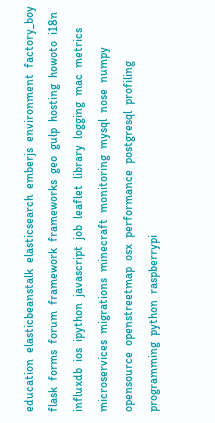education  elasticbeanstalk  elasticsearch  emberjs  environment  factory_boy  flask  forms  forum  framework  frameworks  geo  gulp  hosting  howoto  i18n  influxdb  ios  ipython  javascript  job  leaflet  library  logging  mac  metrics  microservices  migrations  minecraft  monitoring  mysql  nose  numpy  opensource  openstreetmap  osx  performance  postgresql  profiling  programming  python  raspberrypi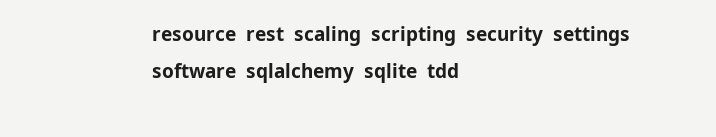resource  rest  scaling  scripting  security  settings  software  sqlalchemy  sqlite  tdd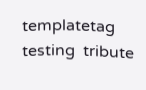templatetag  testing  tribute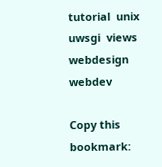tutorial  unix  uwsgi  views  webdesign  webdev

Copy this bookmark: